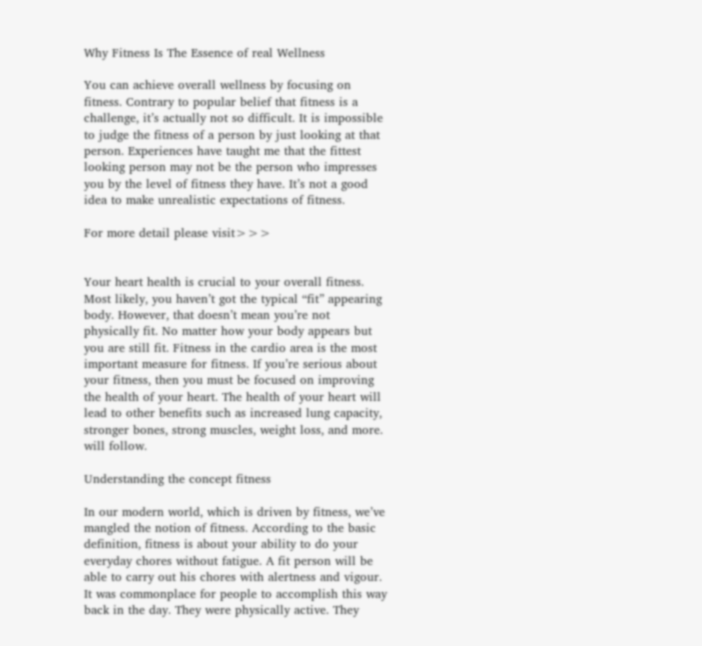Why Fitness Is The Essence of real Wellness

You can achieve overall wellness by focusing on fitness. Contrary to popular belief that fitness is a challenge, it’s actually not so difficult. It is impossible to judge the fitness of a person by just looking at that person. Experiences have taught me that the fittest looking person may not be the person who impresses you by the level of fitness they have. It’s not a good idea to make unrealistic expectations of fitness.

For more detail please visit>>>


Your heart health is crucial to your overall fitness. Most likely, you haven’t got the typical “fit” appearing body. However, that doesn’t mean you’re not physically fit. No matter how your body appears but you are still fit. Fitness in the cardio area is the most important measure for fitness. If you’re serious about your fitness, then you must be focused on improving the health of your heart. The health of your heart will lead to other benefits such as increased lung capacity, stronger bones, strong muscles, weight loss, and more. will follow.

Understanding the concept fitness

In our modern world, which is driven by fitness, we’ve mangled the notion of fitness. According to the basic definition, fitness is about your ability to do your everyday chores without fatigue. A fit person will be able to carry out his chores with alertness and vigour. It was commonplace for people to accomplish this way back in the day. They were physically active. They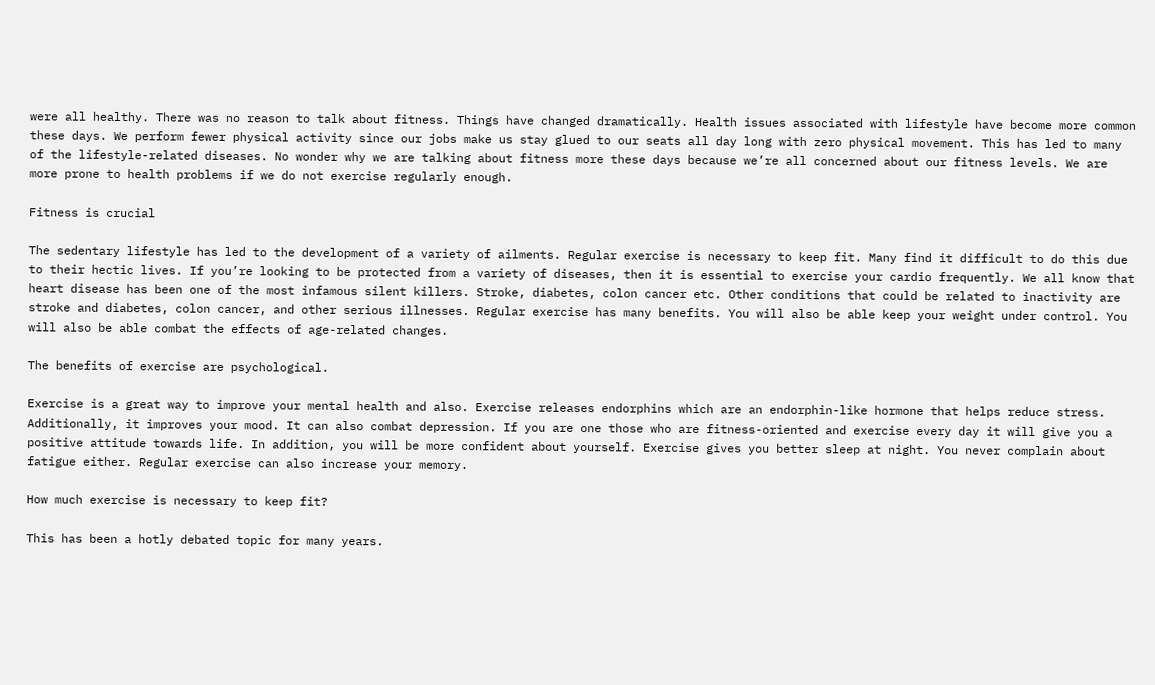were all healthy. There was no reason to talk about fitness. Things have changed dramatically. Health issues associated with lifestyle have become more common these days. We perform fewer physical activity since our jobs make us stay glued to our seats all day long with zero physical movement. This has led to many of the lifestyle-related diseases. No wonder why we are talking about fitness more these days because we’re all concerned about our fitness levels. We are more prone to health problems if we do not exercise regularly enough.

Fitness is crucial

The sedentary lifestyle has led to the development of a variety of ailments. Regular exercise is necessary to keep fit. Many find it difficult to do this due to their hectic lives. If you’re looking to be protected from a variety of diseases, then it is essential to exercise your cardio frequently. We all know that heart disease has been one of the most infamous silent killers. Stroke, diabetes, colon cancer etc. Other conditions that could be related to inactivity are stroke and diabetes, colon cancer, and other serious illnesses. Regular exercise has many benefits. You will also be able keep your weight under control. You will also be able combat the effects of age-related changes.

The benefits of exercise are psychological.

Exercise is a great way to improve your mental health and also. Exercise releases endorphins which are an endorphin-like hormone that helps reduce stress. Additionally, it improves your mood. It can also combat depression. If you are one those who are fitness-oriented and exercise every day it will give you a positive attitude towards life. In addition, you will be more confident about yourself. Exercise gives you better sleep at night. You never complain about fatigue either. Regular exercise can also increase your memory.

How much exercise is necessary to keep fit?

This has been a hotly debated topic for many years.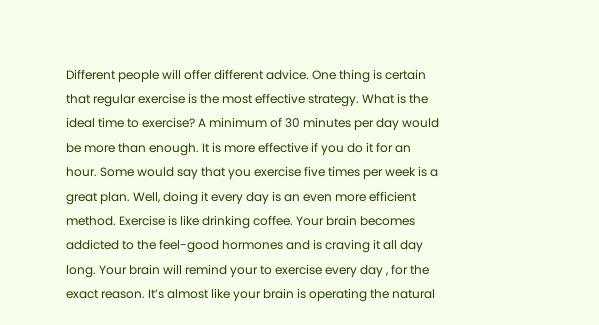Different people will offer different advice. One thing is certain that regular exercise is the most effective strategy. What is the ideal time to exercise? A minimum of 30 minutes per day would be more than enough. It is more effective if you do it for an hour. Some would say that you exercise five times per week is a great plan. Well, doing it every day is an even more efficient method. Exercise is like drinking coffee. Your brain becomes addicted to the feel-good hormones and is craving it all day long. Your brain will remind your to exercise every day , for the exact reason. It’s almost like your brain is operating the natural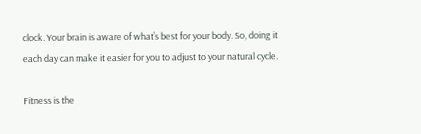clock. Your brain is aware of what’s best for your body. So, doing it each day can make it easier for you to adjust to your natural cycle.

Fitness is the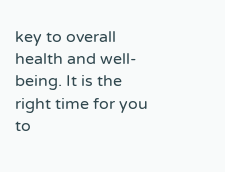key to overall health and well-being. It is the right time for you to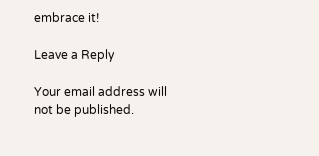embrace it!

Leave a Reply

Your email address will not be published.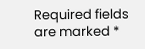Required fields are marked *